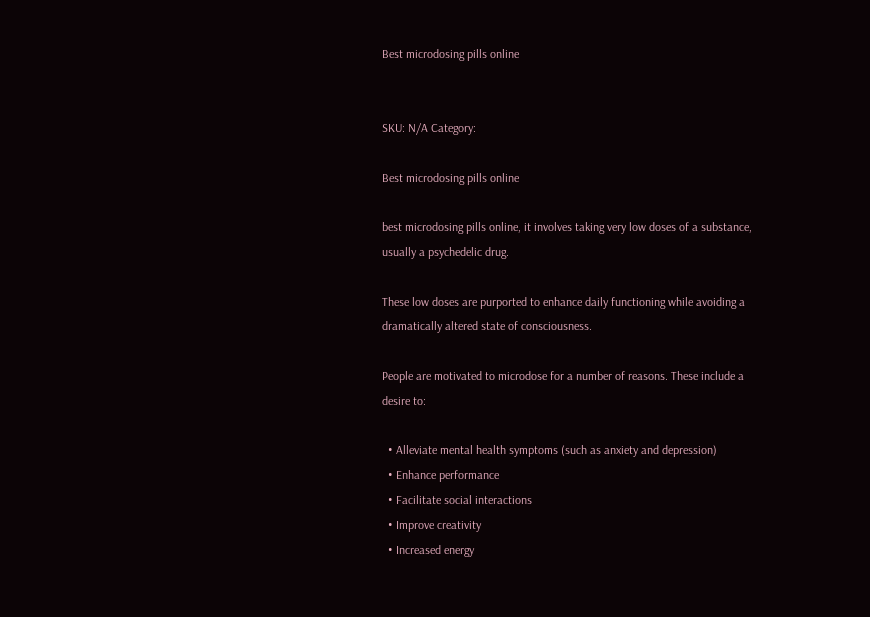Best microdosing pills online


SKU: N/A Category:

Best microdosing pills online

best microdosing pills online, it involves taking very low doses of a substance, usually a psychedelic drug.

These low doses are purported to enhance daily functioning while avoiding a dramatically altered state of consciousness.

People are motivated to microdose for a number of reasons. These include a desire to:

  • Alleviate mental health symptoms (such as anxiety and depression)
  • Enhance performance
  • Facilitate social interactions
  • Improve creativity
  • Increased energy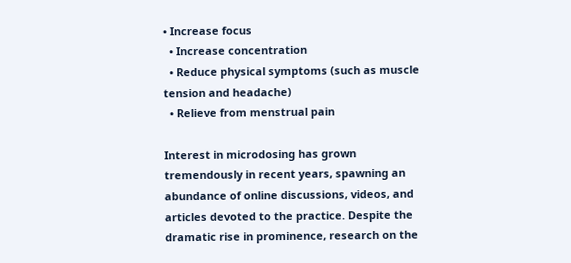• Increase focus
  • Increase concentration
  • Reduce physical symptoms (such as muscle tension and headache)
  • Relieve from menstrual pain

Interest in microdosing has grown tremendously in recent years, spawning an abundance of online discussions, videos, and articles devoted to the practice. Despite the dramatic rise in prominence, research on the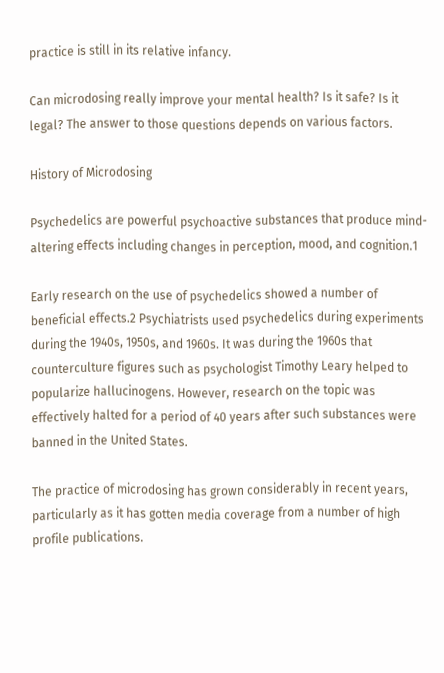practice is still in its relative infancy.

Can microdosing really improve your mental health? Is it safe? Is it legal? The answer to those questions depends on various factors.

History of Microdosing

Psychedelics are powerful psychoactive substances that produce mind-altering effects including changes in perception, mood, and cognition.1

Early research on the use of psychedelics showed a number of beneficial effects.2 Psychiatrists used psychedelics during experiments during the 1940s, 1950s, and 1960s. It was during the 1960s that counterculture figures such as psychologist Timothy Leary helped to popularize hallucinogens. However, research on the topic was effectively halted for a period of 40 years after such substances were banned in the United States.

The practice of microdosing has grown considerably in recent years, particularly as it has gotten media coverage from a number of high profile publications.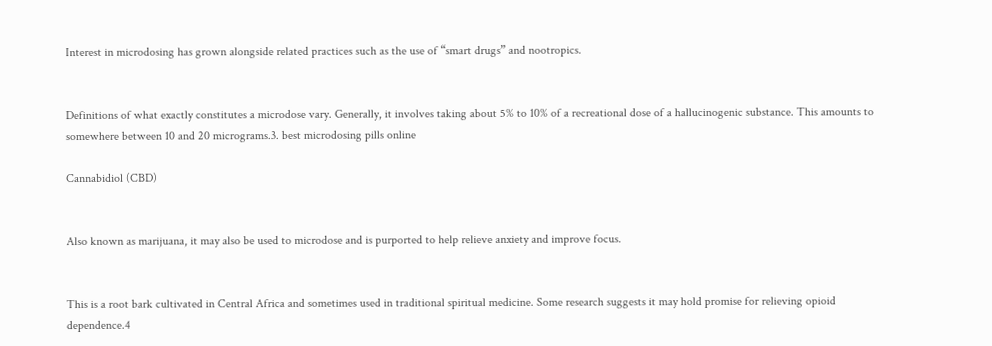Interest in microdosing has grown alongside related practices such as the use of “smart drugs” and nootropics.


Definitions of what exactly constitutes a microdose vary. Generally, it involves taking about 5% to 10% of a recreational dose of a hallucinogenic substance. This amounts to somewhere between 10 and 20 micrograms.3. best microdosing pills online

Cannabidiol (CBD)


Also known as marijuana, it may also be used to microdose and is purported to help relieve anxiety and improve focus.


This is a root bark cultivated in Central Africa and sometimes used in traditional spiritual medicine. Some research suggests it may hold promise for relieving opioid dependence.4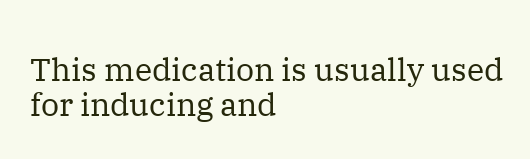This medication is usually used for inducing and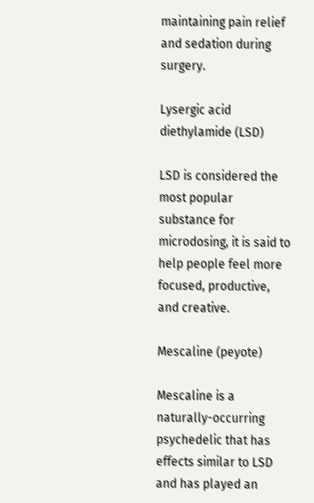maintaining pain relief and sedation during surgery.

Lysergic acid diethylamide (LSD)

LSD is considered the most popular substance for microdosing, it is said to help people feel more focused, productive, and creative.

Mescaline (peyote)

Mescaline is a naturally-occurring psychedelic that has effects similar to LSD and has played an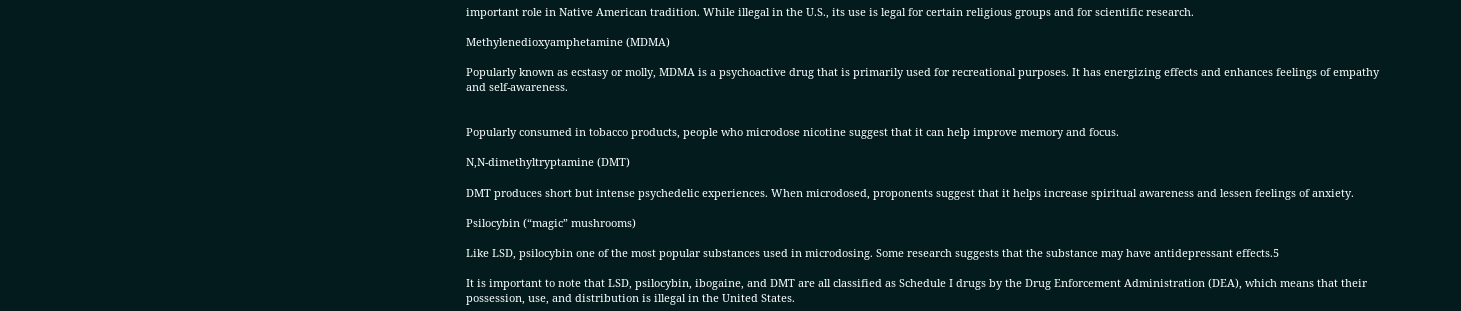important role in Native American tradition. While illegal in the U.S., its use is legal for certain religious groups and for scientific research.

Methylenedioxyamphetamine (MDMA)

Popularly known as ecstasy or molly, MDMA is a psychoactive drug that is primarily used for recreational purposes. It has energizing effects and enhances feelings of empathy and self-awareness.


Popularly consumed in tobacco products, people who microdose nicotine suggest that it can help improve memory and focus.

N,N-dimethyltryptamine (DMT)

DMT produces short but intense psychedelic experiences. When microdosed, proponents suggest that it helps increase spiritual awareness and lessen feelings of anxiety.

Psilocybin (“magic” mushrooms)

Like LSD, psilocybin one of the most popular substances used in microdosing. Some research suggests that the substance may have antidepressant effects.5

It is important to note that LSD, psilocybin, ibogaine, and DMT are all classified as Schedule I drugs by the Drug Enforcement Administration (DEA), which means that their possession, use, and distribution is illegal in the United States.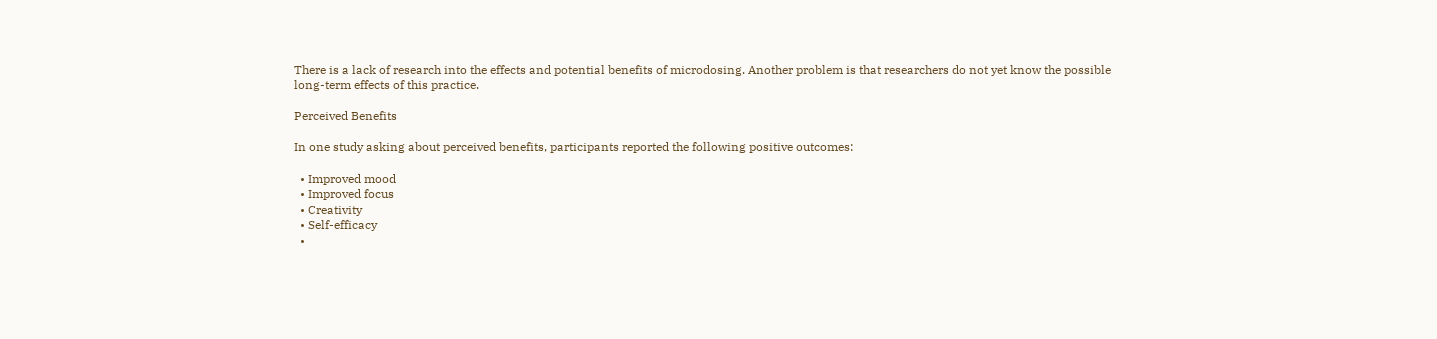There is a lack of research into the effects and potential benefits of microdosing. Another problem is that researchers do not yet know the possible long-term effects of this practice.

Perceived Benefits

In one study asking about perceived benefits, participants reported the following positive outcomes:

  • Improved mood
  • Improved focus
  • Creativity
  • Self-efficacy
  •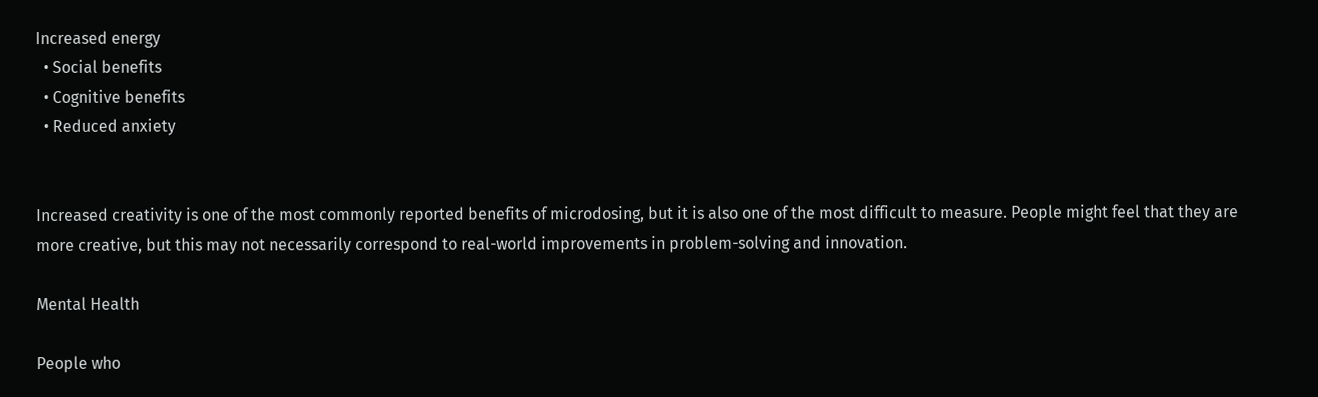Increased energy
  • Social benefits
  • Cognitive benefits
  • Reduced anxiety


Increased creativity is one of the most commonly reported benefits of microdosing, but it is also one of the most difficult to measure. People might feel that they are more creative, but this may not necessarily correspond to real-world improvements in problem-solving and innovation.

Mental Health

People who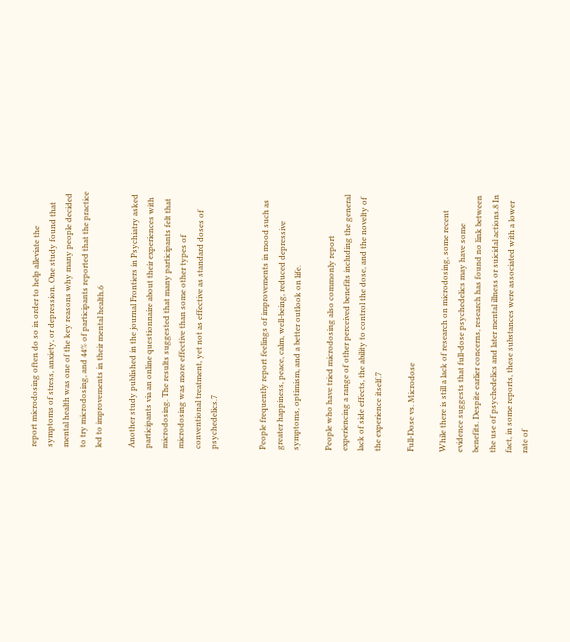report microdosing often do so in order to help alleviate the symptoms of stress, anxiety, or depression. One study found that mental health was one of the key reasons why many people decided to try microdosing, and 44% of participants reported that the practice led to improvements in their mental health.6

Another study published in the journal Frontiers in Psychiatry asked participants via an online questionnaire about their experiences with microdosing. The results suggested that many participants felt that microdosing was more effective than some other types of conventional treatment, yet not as effective as standard doses of psychedelics.7


People frequently report feelings of improvements in mood such as greater happiness, peace, calm, well-being, reduced depressive symptoms, optimism, and a better outlook on life.

People who have tried microdosing also commonly report experiencing a range of other perceived benefits including the general lack of side effects, the ability to control the dose, and the novelty of the experience itself.7

Full-Dose vs. Microdose

While there is still a lack of research on microdosing, some recent evidence suggests that full-dose psychedelics may have some benefits. Despite earlier concerns, research has found no link between the use of psychedelics and later mental illness or suicidal actions.8 In fact, in some reports, these substances were associated with a lower rate of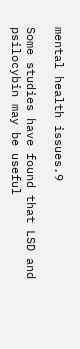mental health issues.9

Some studies have found that LSD and psilocybin may be useful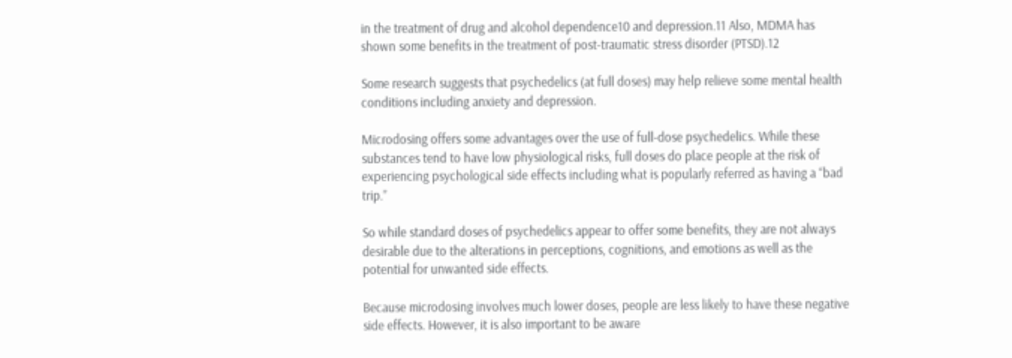in the treatment of drug and alcohol dependence10 and depression.11 Also, MDMA has shown some benefits in the treatment of post-traumatic stress disorder (PTSD).12

Some research suggests that psychedelics (at full doses) may help relieve some mental health conditions including anxiety and depression.

Microdosing offers some advantages over the use of full-dose psychedelics. While these substances tend to have low physiological risks, full doses do place people at the risk of experiencing psychological side effects including what is popularly referred as having a “bad trip.”

So while standard doses of psychedelics appear to offer some benefits, they are not always desirable due to the alterations in perceptions, cognitions, and emotions as well as the potential for unwanted side effects.

Because microdosing involves much lower doses, people are less likely to have these negative side effects. However, it is also important to be aware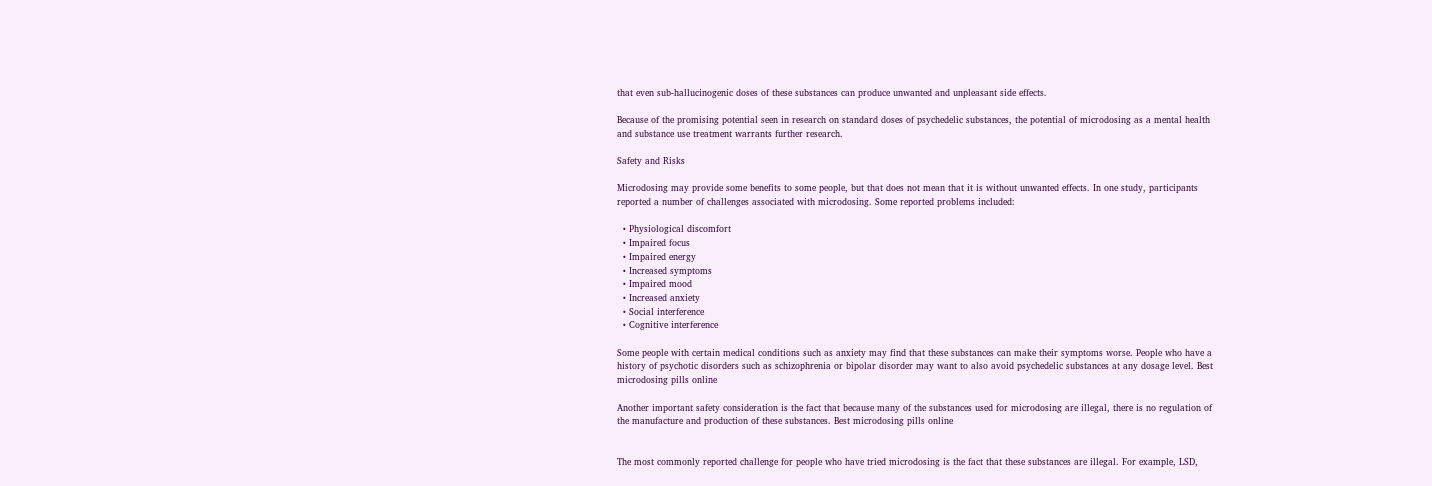that even sub-hallucinogenic doses of these substances can produce unwanted and unpleasant side effects.

Because of the promising potential seen in research on standard doses of psychedelic substances, the potential of microdosing as a mental health and substance use treatment warrants further research.

Safety and Risks

Microdosing may provide some benefits to some people, but that does not mean that it is without unwanted effects. In one study, participants reported a number of challenges associated with microdosing. Some reported problems included:

  • Physiological discomfort
  • Impaired focus
  • Impaired energy
  • Increased symptoms
  • Impaired mood
  • Increased anxiety
  • Social interference
  • Cognitive interference

Some people with certain medical conditions such as anxiety may find that these substances can make their symptoms worse. People who have a history of psychotic disorders such as schizophrenia or bipolar disorder may want to also avoid psychedelic substances at any dosage level. Best microdosing pills online

Another important safety consideration is the fact that because many of the substances used for microdosing are illegal, there is no regulation of the manufacture and production of these substances. Best microdosing pills online


The most commonly reported challenge for people who have tried microdosing is the fact that these substances are illegal. For example, LSD,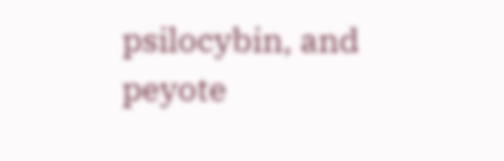psilocybin, and peyote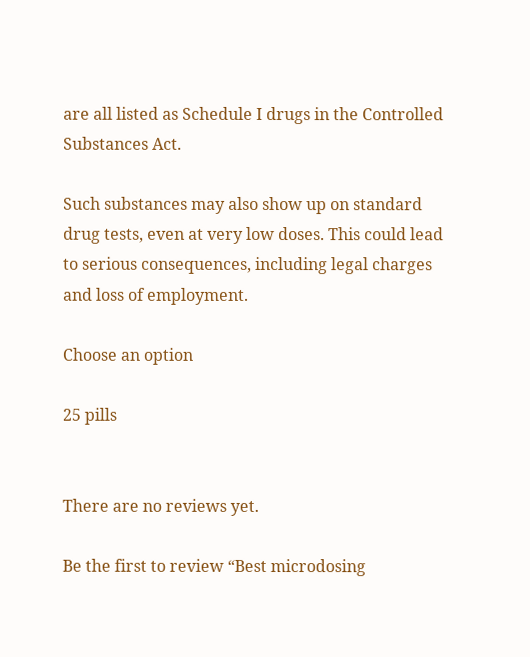are all listed as Schedule I drugs in the Controlled Substances Act.

Such substances may also show up on standard drug tests, even at very low doses. This could lead to serious consequences, including legal charges and loss of employment.

Choose an option

25 pills


There are no reviews yet.

Be the first to review “Best microdosing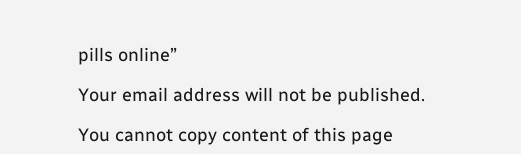pills online”

Your email address will not be published.

You cannot copy content of this page